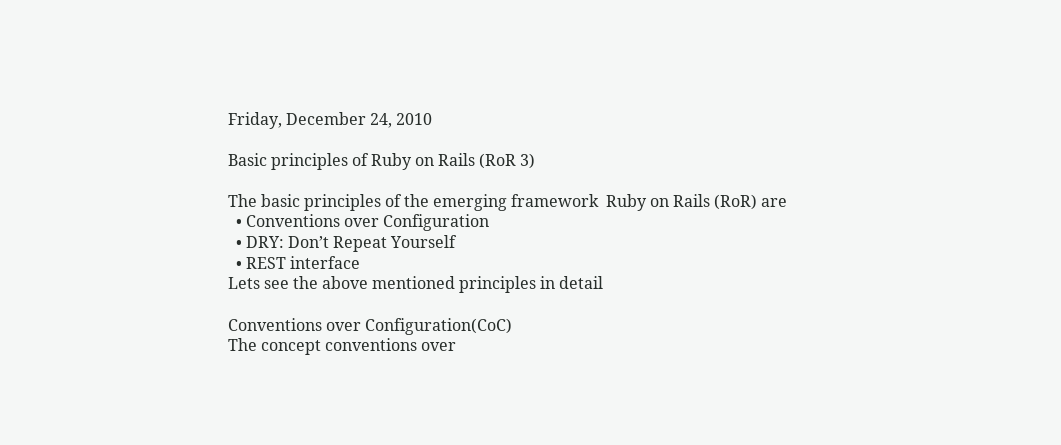Friday, December 24, 2010

Basic principles of Ruby on Rails (RoR 3)

The basic principles of the emerging framework  Ruby on Rails (RoR) are
  • Conventions over Configuration
  • DRY: Don’t Repeat Yourself
  • REST interface
Lets see the above mentioned principles in detail

Conventions over Configuration(CoC)
The concept conventions over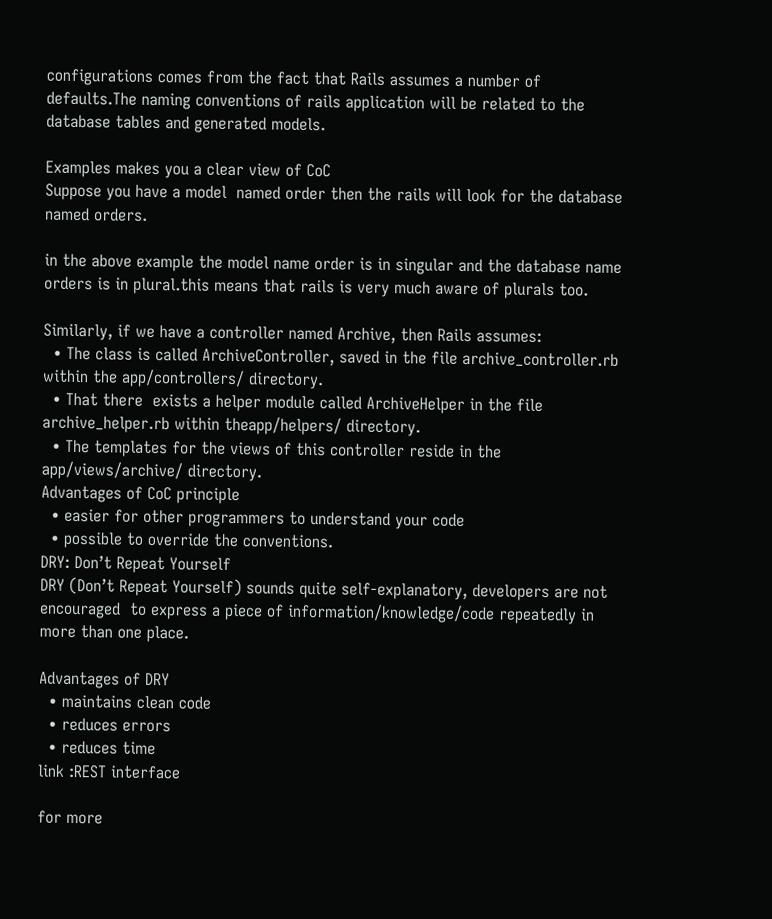configurations comes from the fact that Rails assumes a number of defaults.The naming conventions of rails application will be related to the database tables and generated models.

Examples makes you a clear view of CoC
Suppose you have a model  named order then the rails will look for the database named orders.

in the above example the model name order is in singular and the database name orders is in plural.this means that rails is very much aware of plurals too.

Similarly, if we have a controller named Archive, then Rails assumes:
  • The class is called ArchiveController, saved in the file archive_controller.rb within the app/controllers/ directory.
  • That there  exists a helper module called ArchiveHelper in the file archive_helper.rb within theapp/helpers/ directory.
  • The templates for the views of this controller reside in the app/views/archive/ directory.
Advantages of CoC principle
  • easier for other programmers to understand your code
  • possible to override the conventions.
DRY: Don’t Repeat Yourself
DRY (Don’t Repeat Yourself) sounds quite self-explanatory, developers are not encouraged  to express a piece of information/knowledge/code repeatedly in more than one place.

Advantages of DRY
  • maintains clean code
  • reduces errors
  • reduces time
link :REST interface

for more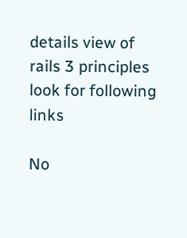details view of rails 3 principles look for following links

No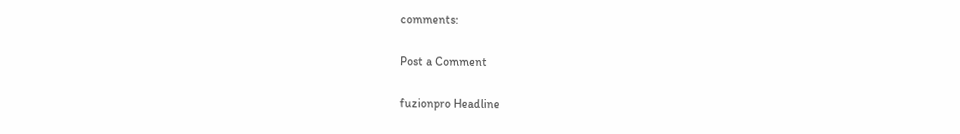comments:

Post a Comment

fuzionpro Headline